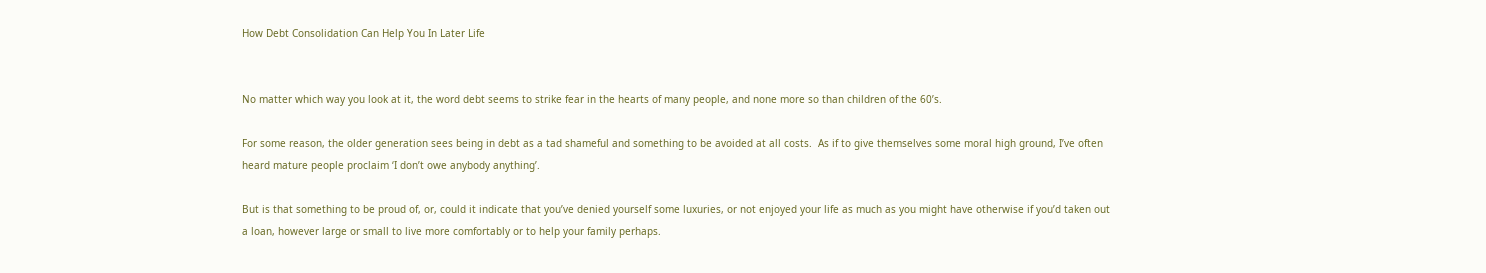How Debt Consolidation Can Help You In Later Life


No matter which way you look at it, the word debt seems to strike fear in the hearts of many people, and none more so than children of the 60’s.

For some reason, the older generation sees being in debt as a tad shameful and something to be avoided at all costs.  As if to give themselves some moral high ground, I’ve often heard mature people proclaim ‘I don’t owe anybody anything’.

But is that something to be proud of, or, could it indicate that you’ve denied yourself some luxuries, or not enjoyed your life as much as you might have otherwise if you’d taken out a loan, however large or small to live more comfortably or to help your family perhaps.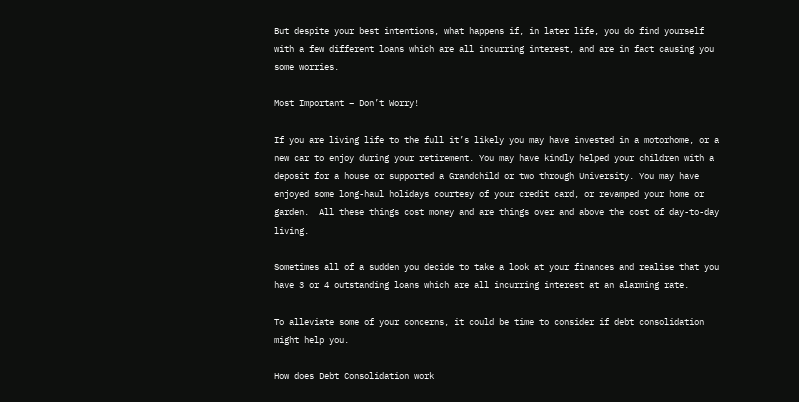But despite your best intentions, what happens if, in later life, you do find yourself with a few different loans which are all incurring interest, and are in fact causing you some worries.

Most Important – Don’t Worry!

If you are living life to the full it’s likely you may have invested in a motorhome, or a new car to enjoy during your retirement. You may have kindly helped your children with a deposit for a house or supported a Grandchild or two through University. You may have enjoyed some long-haul holidays courtesy of your credit card, or revamped your home or garden.  All these things cost money and are things over and above the cost of day-to-day living.

Sometimes all of a sudden you decide to take a look at your finances and realise that you have 3 or 4 outstanding loans which are all incurring interest at an alarming rate.

To alleviate some of your concerns, it could be time to consider if debt consolidation might help you.

How does Debt Consolidation work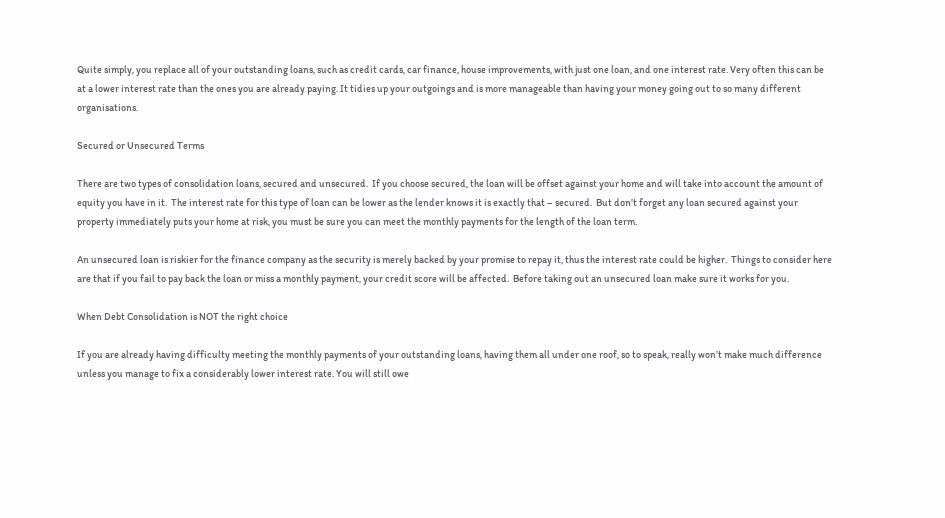Quite simply, you replace all of your outstanding loans, such as credit cards, car finance, house improvements, with just one loan, and one interest rate. Very often this can be at a lower interest rate than the ones you are already paying. It tidies up your outgoings and is more manageable than having your money going out to so many different organisations.

Secured or Unsecured Terms

There are two types of consolidation loans, secured and unsecured.  If you choose secured, the loan will be offset against your home and will take into account the amount of equity you have in it.  The interest rate for this type of loan can be lower as the lender knows it is exactly that – secured.  But don’t forget any loan secured against your property immediately puts your home at risk, you must be sure you can meet the monthly payments for the length of the loan term.

An unsecured loan is riskier for the finance company as the security is merely backed by your promise to repay it, thus the interest rate could be higher.  Things to consider here are that if you fail to pay back the loan or miss a monthly payment, your credit score will be affected.  Before taking out an unsecured loan make sure it works for you.

When Debt Consolidation is NOT the right choice

If you are already having difficulty meeting the monthly payments of your outstanding loans, having them all under one roof, so to speak, really won’t make much difference unless you manage to fix a considerably lower interest rate. You will still owe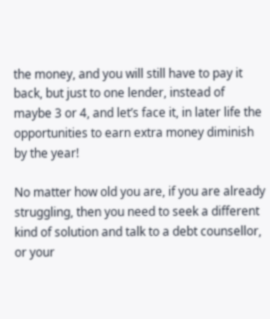the money, and you will still have to pay it back, but just to one lender, instead of maybe 3 or 4, and let’s face it, in later life the opportunities to earn extra money diminish by the year!

No matter how old you are, if you are already struggling, then you need to seek a different kind of solution and talk to a debt counsellor, or your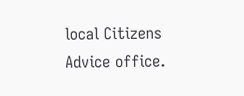local Citizens Advice office.